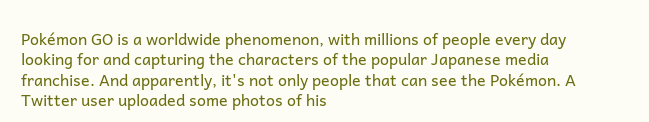Pokémon GO is a worldwide phenomenon, with millions of people every day looking for and capturing the characters of the popular Japanese media franchise. And apparently, it's not only people that can see the Pokémon. A Twitter user uploaded some photos of his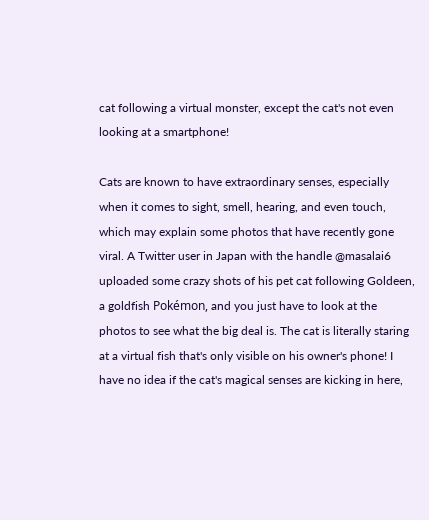cat following a virtual monster, except the cat's not even looking at a smartphone!

Cats are known to have extraordinary senses, especially when it comes to sight, smell, hearing, and even touch, which may explain some photos that have recently gone viral. A Twitter user in Japan with the handle @masalai6 uploaded some crazy shots of his pet cat following Goldeen, a goldfish Pokémon, and you just have to look at the photos to see what the big deal is. The cat is literally staring at a virtual fish that's only visible on his owner's phone! I have no idea if the cat's magical senses are kicking in here,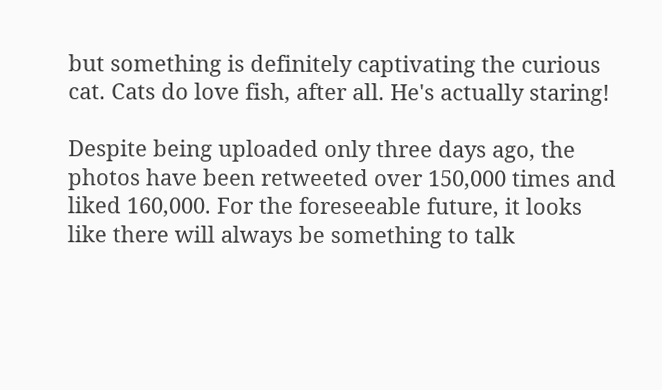but something is definitely captivating the curious cat. Cats do love fish, after all. He's actually staring!

Despite being uploaded only three days ago, the photos have been retweeted over 150,000 times and liked 160,000. For the foreseeable future, it looks like there will always be something to talk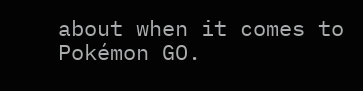about when it comes to Pokémon GO.